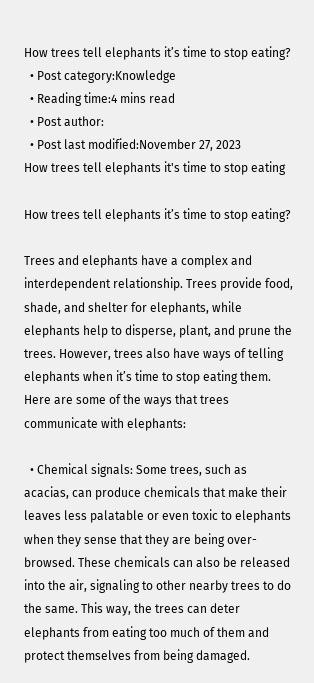How trees tell elephants it’s time to stop eating?
  • Post category:Knowledge
  • Reading time:4 mins read
  • Post author:
  • Post last modified:November 27, 2023
How trees tell elephants it's time to stop eating

How trees tell elephants it’s time to stop eating?

Trees and elephants have a complex and interdependent relationship. Trees provide food, shade, and shelter for elephants, while elephants help to disperse, plant, and prune the trees. However, trees also have ways of telling elephants when it’s time to stop eating them. Here are some of the ways that trees communicate with elephants:

  • Chemical signals: Some trees, such as acacias, can produce chemicals that make their leaves less palatable or even toxic to elephants when they sense that they are being over-browsed. These chemicals can also be released into the air, signaling to other nearby trees to do the same. This way, the trees can deter elephants from eating too much of them and protect themselves from being damaged.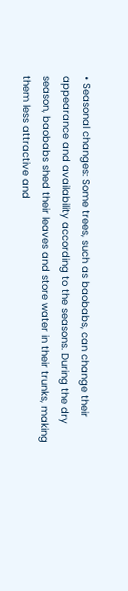• Seasonal changes: Some trees, such as baobabs, can change their appearance and availability according to the seasons. During the dry season, baobabs shed their leaves and store water in their trunks, making them less attractive and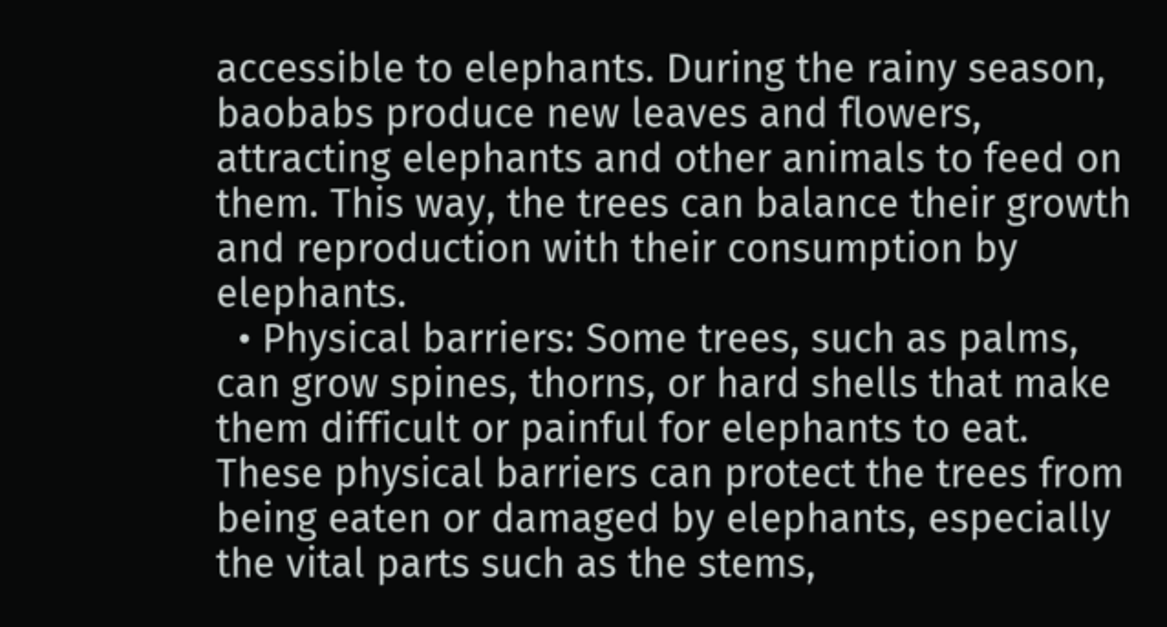accessible to elephants. During the rainy season, baobabs produce new leaves and flowers, attracting elephants and other animals to feed on them. This way, the trees can balance their growth and reproduction with their consumption by elephants.
  • Physical barriers: Some trees, such as palms, can grow spines, thorns, or hard shells that make them difficult or painful for elephants to eat. These physical barriers can protect the trees from being eaten or damaged by elephants, especially the vital parts such as the stems,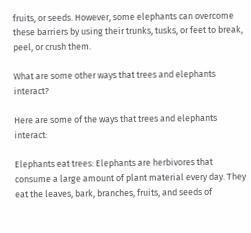fruits, or seeds. However, some elephants can overcome these barriers by using their trunks, tusks, or feet to break, peel, or crush them.

What are some other ways that trees and elephants interact?

Here are some of the ways that trees and elephants interact:

Elephants eat trees: Elephants are herbivores that consume a large amount of plant material every day. They eat the leaves, bark, branches, fruits, and seeds of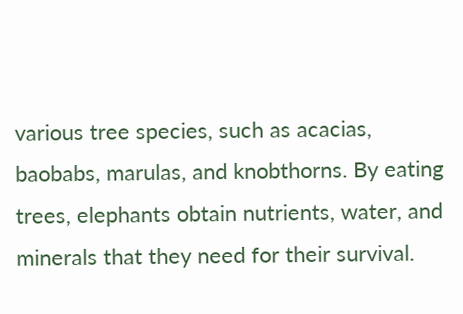various tree species, such as acacias, baobabs, marulas, and knobthorns. By eating trees, elephants obtain nutrients, water, and minerals that they need for their survival.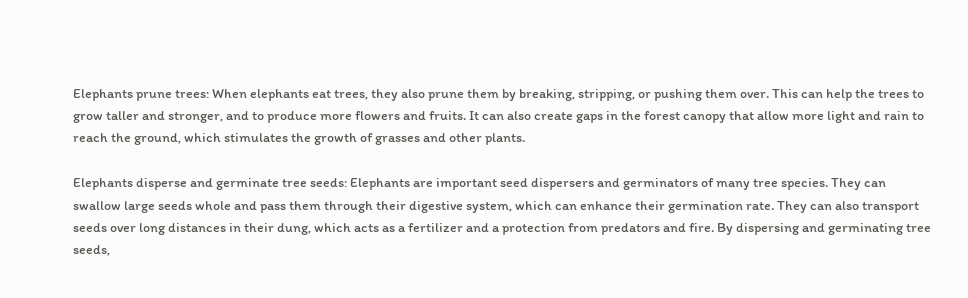Elephants prune trees: When elephants eat trees, they also prune them by breaking, stripping, or pushing them over. This can help the trees to grow taller and stronger, and to produce more flowers and fruits. It can also create gaps in the forest canopy that allow more light and rain to reach the ground, which stimulates the growth of grasses and other plants.

Elephants disperse and germinate tree seeds: Elephants are important seed dispersers and germinators of many tree species. They can swallow large seeds whole and pass them through their digestive system, which can enhance their germination rate. They can also transport seeds over long distances in their dung, which acts as a fertilizer and a protection from predators and fire. By dispersing and germinating tree seeds,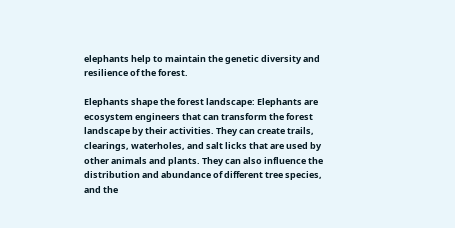elephants help to maintain the genetic diversity and resilience of the forest.

Elephants shape the forest landscape: Elephants are ecosystem engineers that can transform the forest landscape by their activities. They can create trails, clearings, waterholes, and salt licks that are used by other animals and plants. They can also influence the distribution and abundance of different tree species, and the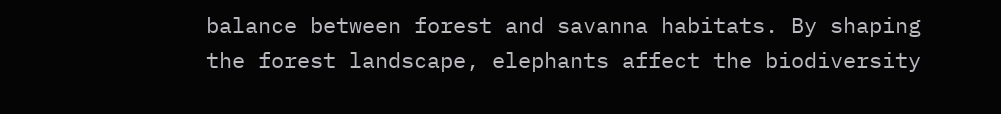balance between forest and savanna habitats. By shaping the forest landscape, elephants affect the biodiversity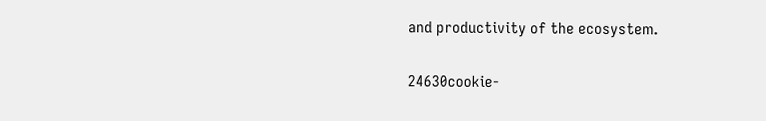and productivity of the ecosystem.

24630cookie-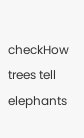checkHow trees tell elephants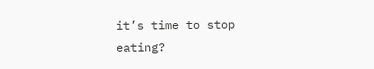it’s time to stop eating?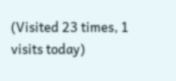(Visited 23 times, 1 visits today)